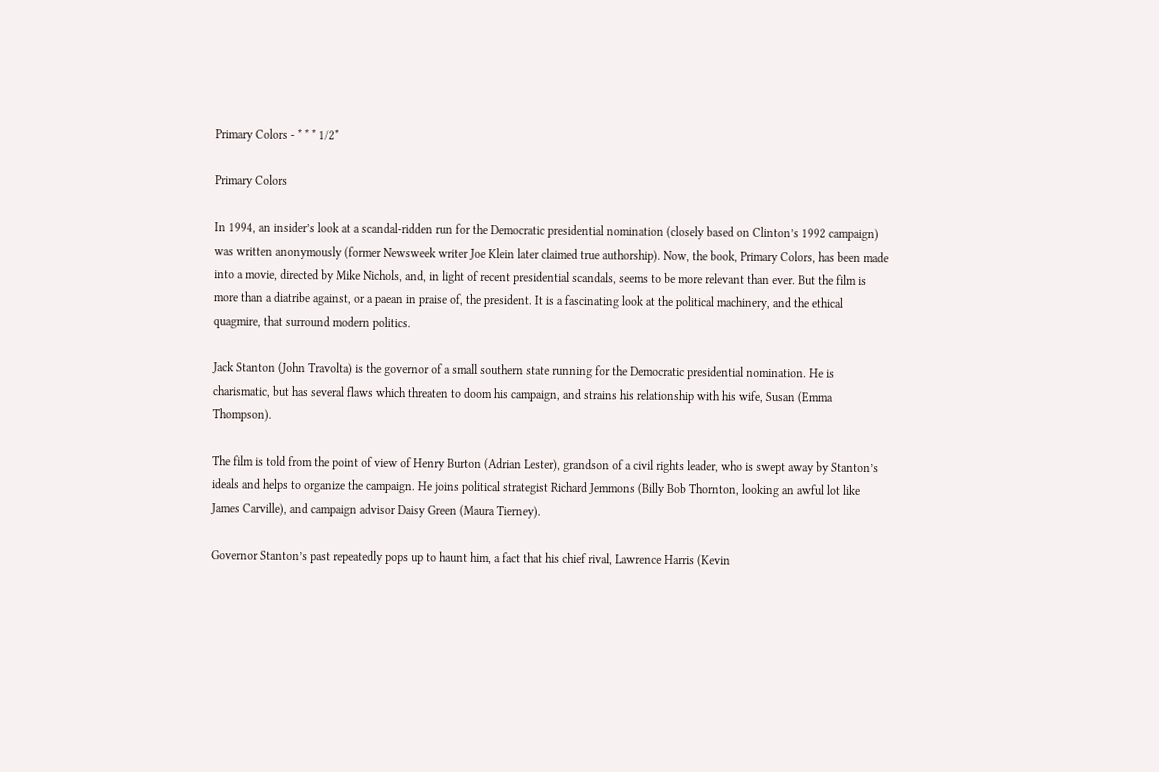Primary Colors - * * * 1/2*

Primary Colors

In 1994, an insider’s look at a scandal-ridden run for the Democratic presidential nomination (closely based on Clinton’s 1992 campaign) was written anonymously (former Newsweek writer Joe Klein later claimed true authorship). Now, the book, Primary Colors, has been made into a movie, directed by Mike Nichols, and, in light of recent presidential scandals, seems to be more relevant than ever. But the film is more than a diatribe against, or a paean in praise of, the president. It is a fascinating look at the political machinery, and the ethical quagmire, that surround modern politics.

Jack Stanton (John Travolta) is the governor of a small southern state running for the Democratic presidential nomination. He is charismatic, but has several flaws which threaten to doom his campaign, and strains his relationship with his wife, Susan (Emma Thompson).

The film is told from the point of view of Henry Burton (Adrian Lester), grandson of a civil rights leader, who is swept away by Stanton’s ideals and helps to organize the campaign. He joins political strategist Richard Jemmons (Billy Bob Thornton, looking an awful lot like James Carville), and campaign advisor Daisy Green (Maura Tierney).

Governor Stanton’s past repeatedly pops up to haunt him, a fact that his chief rival, Lawrence Harris (Kevin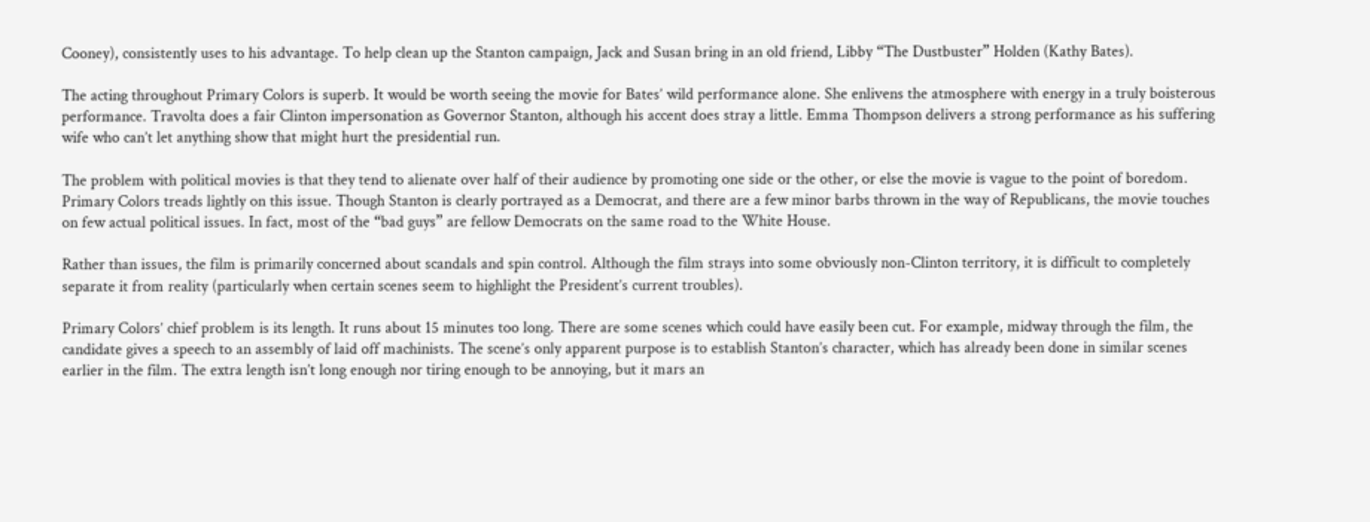Cooney), consistently uses to his advantage. To help clean up the Stanton campaign, Jack and Susan bring in an old friend, Libby “The Dustbuster” Holden (Kathy Bates).

The acting throughout Primary Colors is superb. It would be worth seeing the movie for Bates’ wild performance alone. She enlivens the atmosphere with energy in a truly boisterous performance. Travolta does a fair Clinton impersonation as Governor Stanton, although his accent does stray a little. Emma Thompson delivers a strong performance as his suffering wife who can’t let anything show that might hurt the presidential run.

The problem with political movies is that they tend to alienate over half of their audience by promoting one side or the other, or else the movie is vague to the point of boredom. Primary Colors treads lightly on this issue. Though Stanton is clearly portrayed as a Democrat, and there are a few minor barbs thrown in the way of Republicans, the movie touches on few actual political issues. In fact, most of the “bad guys” are fellow Democrats on the same road to the White House.

Rather than issues, the film is primarily concerned about scandals and spin control. Although the film strays into some obviously non-Clinton territory, it is difficult to completely separate it from reality (particularly when certain scenes seem to highlight the President’s current troubles).

Primary Colors’ chief problem is its length. It runs about 15 minutes too long. There are some scenes which could have easily been cut. For example, midway through the film, the candidate gives a speech to an assembly of laid off machinists. The scene’s only apparent purpose is to establish Stanton’s character, which has already been done in similar scenes earlier in the film. The extra length isn’t long enough nor tiring enough to be annoying, but it mars an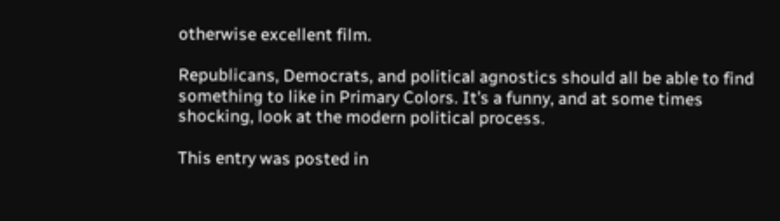otherwise excellent film.

Republicans, Democrats, and political agnostics should all be able to find something to like in Primary Colors. It’s a funny, and at some times shocking, look at the modern political process.

This entry was posted in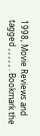1998, Movie Reviews and tagged , , , , , . Bookmark the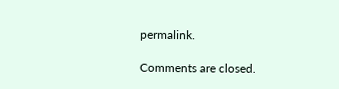permalink.

Comments are closed.